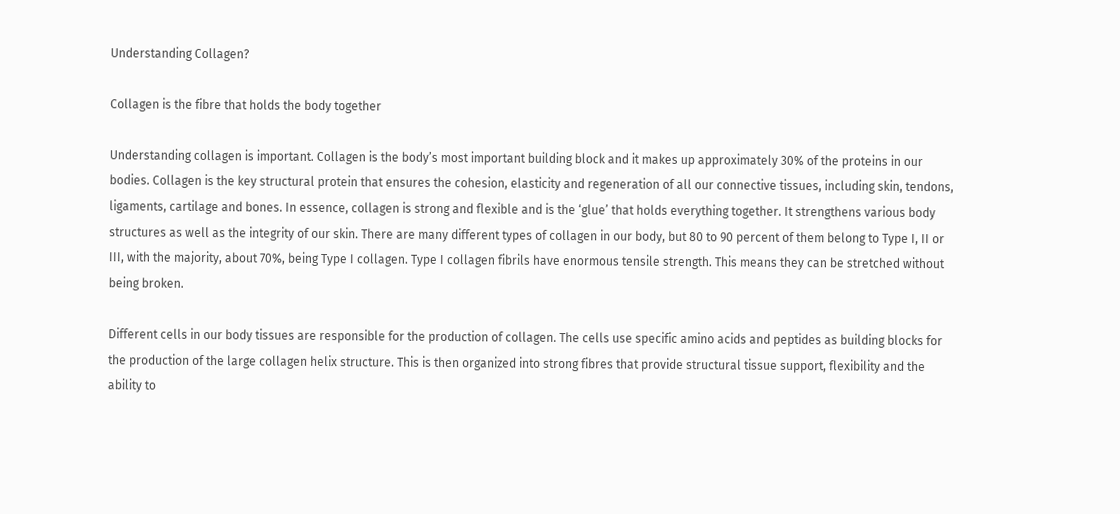Understanding Collagen?

Collagen is the fibre that holds the body together

Understanding collagen is important. Collagen is the body’s most important building block and it makes up approximately 30% of the proteins in our bodies. Collagen is the key structural protein that ensures the cohesion, elasticity and regeneration of all our connective tissues, including skin, tendons, ligaments, cartilage and bones. In essence, collagen is strong and flexible and is the ‘glue’ that holds everything together. It strengthens various body structures as well as the integrity of our skin. There are many different types of collagen in our body, but 80 to 90 percent of them belong to Type I, II or III, with the majority, about 70%, being Type I collagen. Type I collagen fibrils have enormous tensile strength. This means they can be stretched without being broken.

Different cells in our body tissues are responsible for the production of collagen. The cells use specific amino acids and peptides as building blocks for the production of the large collagen helix structure. This is then organized into strong fibres that provide structural tissue support, flexibility and the ability to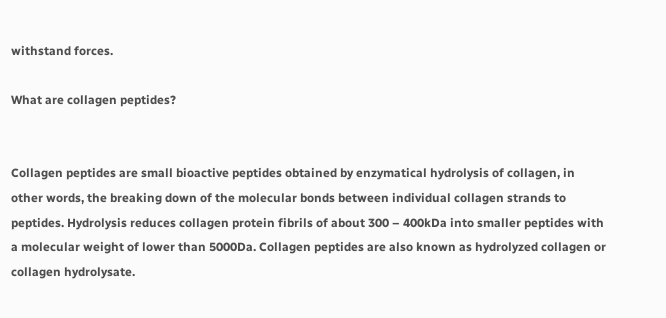withstand forces.

What are collagen peptides?


Collagen peptides are small bioactive peptides obtained by enzymatical hydrolysis of collagen, in other words, the breaking down of the molecular bonds between individual collagen strands to peptides. Hydrolysis reduces collagen protein fibrils of about 300 – 400kDa into smaller peptides with a molecular weight of lower than 5000Da. Collagen peptides are also known as hydrolyzed collagen or collagen hydrolysate.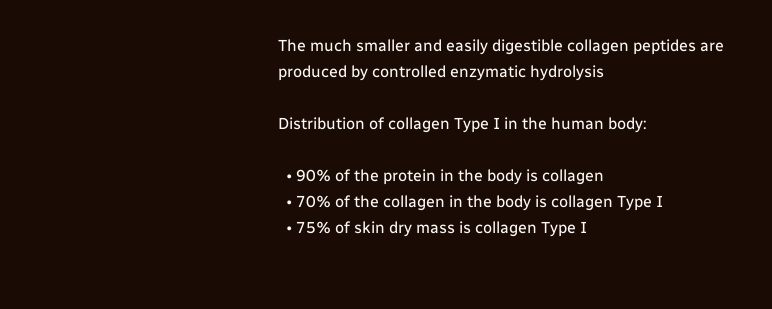The much smaller and easily digestible collagen peptides are produced by controlled enzymatic hydrolysis

Distribution of collagen Type I in the human body:

  • 90% of the protein in the body is collagen
  • 70% of the collagen in the body is collagen Type I
  • 75% of skin dry mass is collagen Type I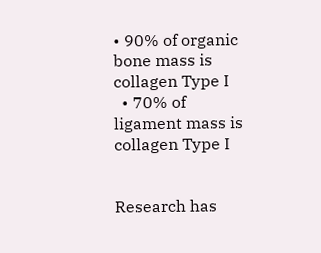• 90% of organic bone mass is collagen Type I
  • 70% of ligament mass is collagen Type I


Research has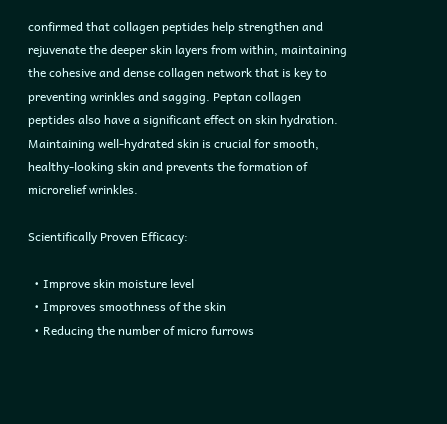confirmed that collagen peptides help strengthen and rejuvenate the deeper skin layers from within, maintaining the cohesive and dense collagen network that is key to preventing wrinkles and sagging. Peptan collagen peptides also have a significant effect on skin hydration. Maintaining well-hydrated skin is crucial for smooth, healthy-looking skin and prevents the formation of microrelief wrinkles.

Scientifically Proven Efficacy:

  • Improve skin moisture level
  • Improves smoothness of the skin
  • Reducing the number of micro furrows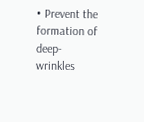• Prevent the formation of deep-wrinkles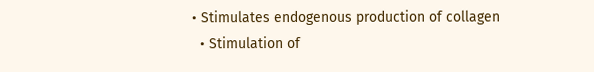• Stimulates endogenous production of collagen
  • Stimulation of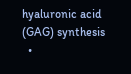hyaluronic acid (GAG) synthesis
  •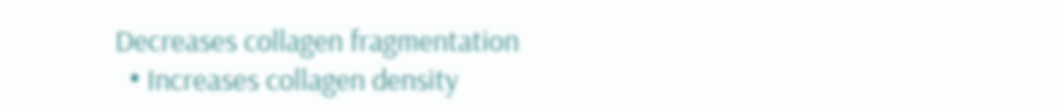Decreases collagen fragmentation
  • Increases collagen density